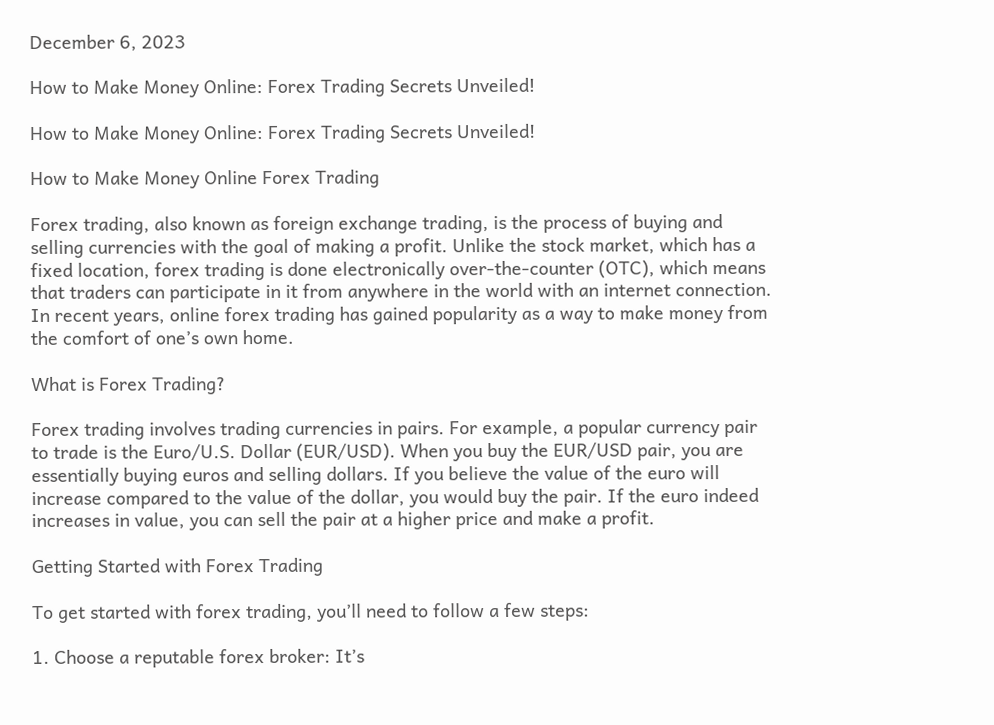December 6, 2023

How to Make Money Online: Forex Trading Secrets Unveiled!

How to Make Money Online: Forex Trading Secrets Unveiled!

How to Make Money Online Forex Trading

Forex trading, also known as foreign exchange trading, is the process of buying and selling currencies with the goal of making a profit. Unlike the stock market, which has a fixed location, forex trading is done electronically over-the-counter (OTC), which means that traders can participate in it from anywhere in the world with an internet connection. In recent years, online forex trading has gained popularity as a way to make money from the comfort of one’s own home.

What is Forex Trading?

Forex trading involves trading currencies in pairs. For example, a popular currency pair to trade is the Euro/U.S. Dollar (EUR/USD). When you buy the EUR/USD pair, you are essentially buying euros and selling dollars. If you believe the value of the euro will increase compared to the value of the dollar, you would buy the pair. If the euro indeed increases in value, you can sell the pair at a higher price and make a profit.

Getting Started with Forex Trading

To get started with forex trading, you’ll need to follow a few steps:

1. Choose a reputable forex broker: It’s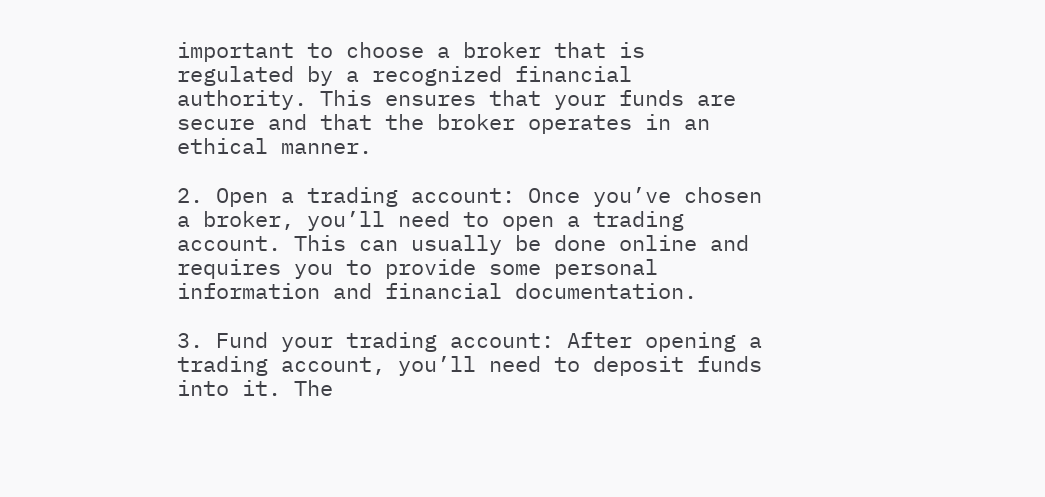important to choose a broker that is regulated by a recognized financial authority. This ensures that your funds are secure and that the broker operates in an ethical manner.

2. Open a trading account: Once you’ve chosen a broker, you’ll need to open a trading account. This can usually be done online and requires you to provide some personal information and financial documentation.

3. Fund your trading account: After opening a trading account, you’ll need to deposit funds into it. The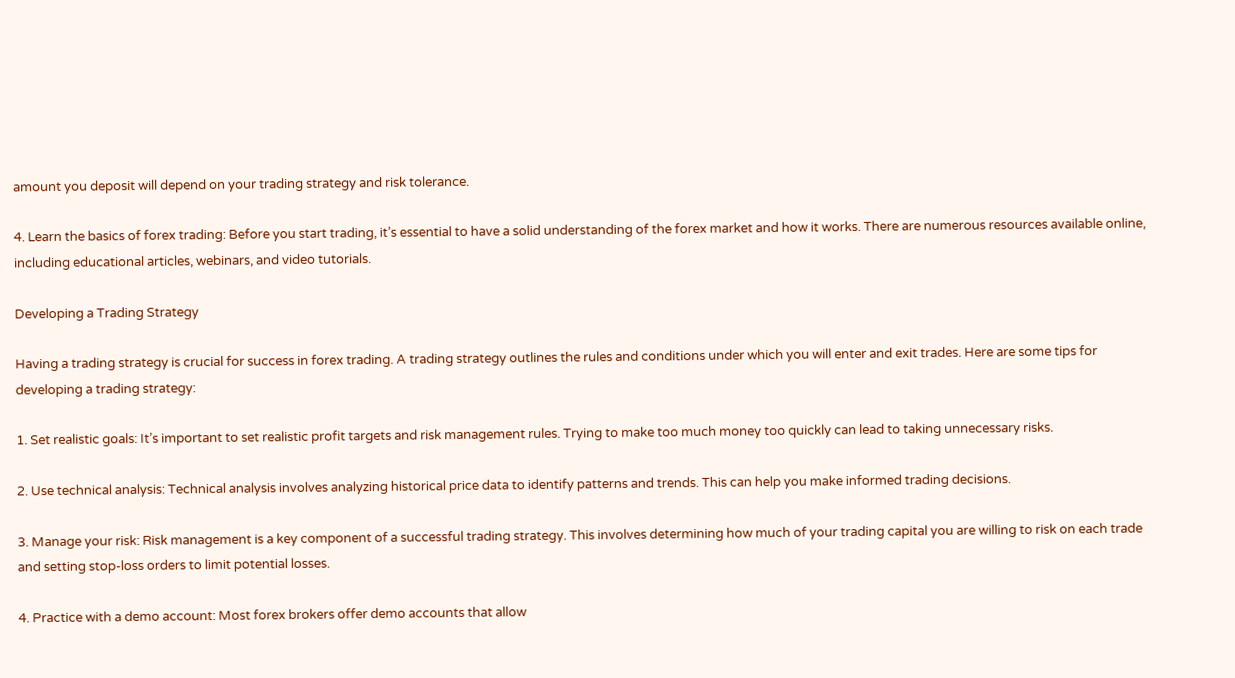amount you deposit will depend on your trading strategy and risk tolerance.

4. Learn the basics of forex trading: Before you start trading, it’s essential to have a solid understanding of the forex market and how it works. There are numerous resources available online, including educational articles, webinars, and video tutorials.

Developing a Trading Strategy

Having a trading strategy is crucial for success in forex trading. A trading strategy outlines the rules and conditions under which you will enter and exit trades. Here are some tips for developing a trading strategy:

1. Set realistic goals: It’s important to set realistic profit targets and risk management rules. Trying to make too much money too quickly can lead to taking unnecessary risks.

2. Use technical analysis: Technical analysis involves analyzing historical price data to identify patterns and trends. This can help you make informed trading decisions.

3. Manage your risk: Risk management is a key component of a successful trading strategy. This involves determining how much of your trading capital you are willing to risk on each trade and setting stop-loss orders to limit potential losses.

4. Practice with a demo account: Most forex brokers offer demo accounts that allow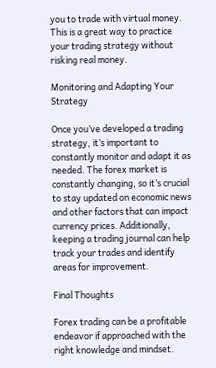you to trade with virtual money. This is a great way to practice your trading strategy without risking real money.

Monitoring and Adapting Your Strategy

Once you’ve developed a trading strategy, it’s important to constantly monitor and adapt it as needed. The forex market is constantly changing, so it’s crucial to stay updated on economic news and other factors that can impact currency prices. Additionally, keeping a trading journal can help track your trades and identify areas for improvement.

Final Thoughts

Forex trading can be a profitable endeavor if approached with the right knowledge and mindset.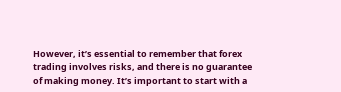However, it’s essential to remember that forex trading involves risks, and there is no guarantee of making money. It’s important to start with a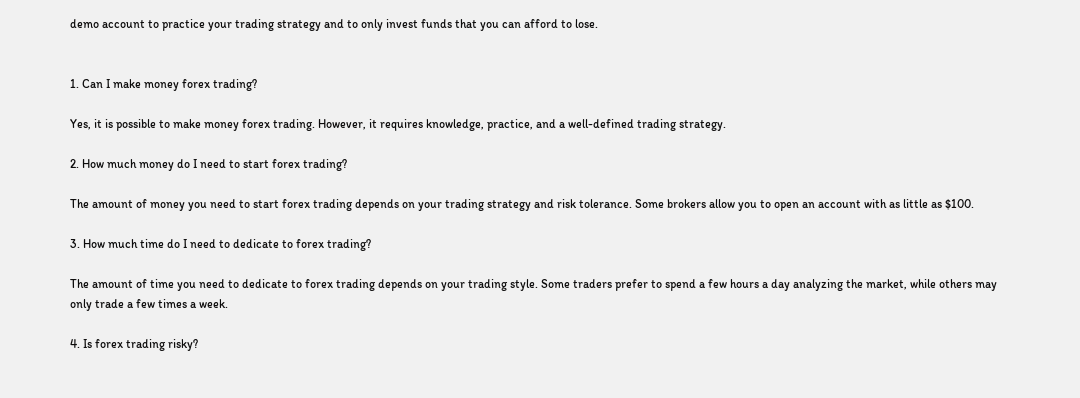demo account to practice your trading strategy and to only invest funds that you can afford to lose.


1. Can I make money forex trading?

Yes, it is possible to make money forex trading. However, it requires knowledge, practice, and a well-defined trading strategy.

2. How much money do I need to start forex trading?

The amount of money you need to start forex trading depends on your trading strategy and risk tolerance. Some brokers allow you to open an account with as little as $100.

3. How much time do I need to dedicate to forex trading?

The amount of time you need to dedicate to forex trading depends on your trading style. Some traders prefer to spend a few hours a day analyzing the market, while others may only trade a few times a week.

4. Is forex trading risky?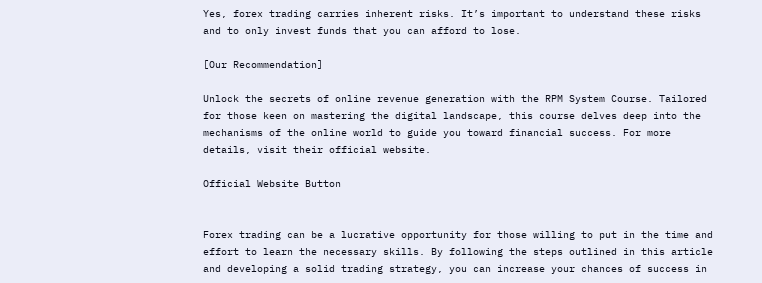Yes, forex trading carries inherent risks. It’s important to understand these risks and to only invest funds that you can afford to lose.

[Our Recommendation]

Unlock the secrets of online revenue generation with the RPM System Course. Tailored for those keen on mastering the digital landscape, this course delves deep into the mechanisms of the online world to guide you toward financial success. For more details, visit their official website.

Official Website Button


Forex trading can be a lucrative opportunity for those willing to put in the time and effort to learn the necessary skills. By following the steps outlined in this article and developing a solid trading strategy, you can increase your chances of success in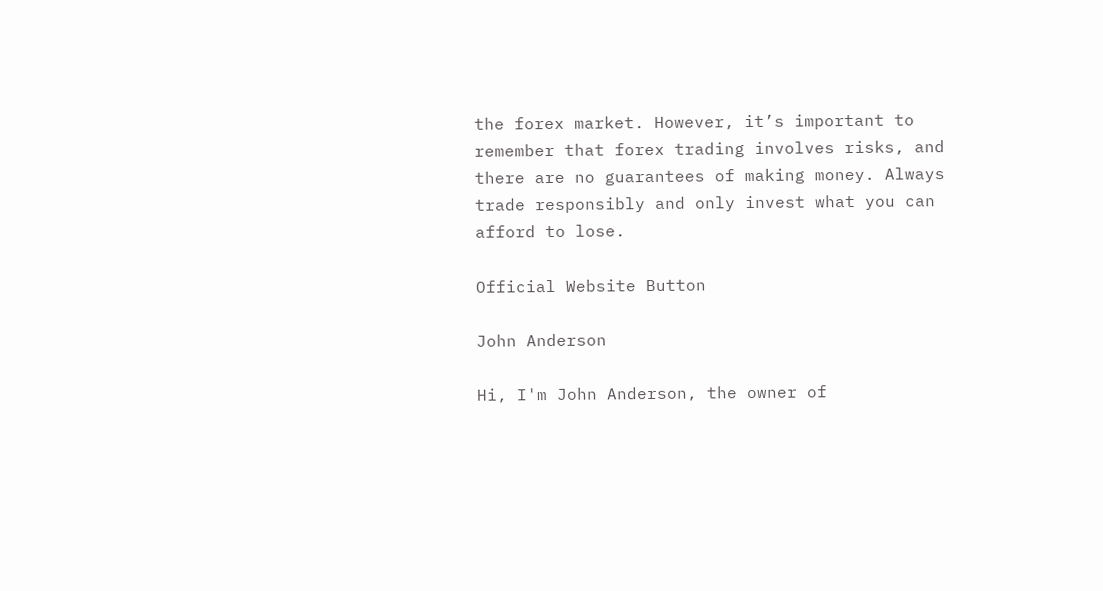the forex market. However, it’s important to remember that forex trading involves risks, and there are no guarantees of making money. Always trade responsibly and only invest what you can afford to lose.

Official Website Button

John Anderson

Hi, I'm John Anderson, the owner of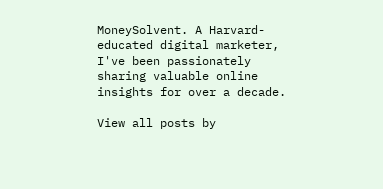MoneySolvent. A Harvard-educated digital marketer, I've been passionately sharing valuable online insights for over a decade.

View all posts by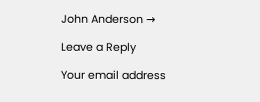John Anderson →

Leave a Reply

Your email address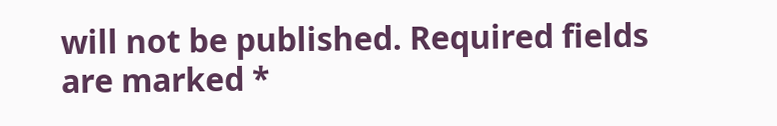will not be published. Required fields are marked *